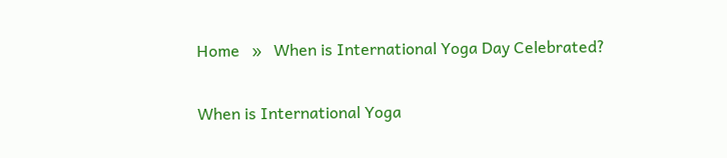Home   »   When is International Yoga Day Celebrated?

When is International Yoga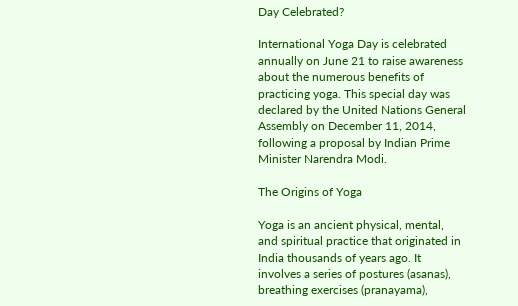Day Celebrated?

International Yoga Day is celebrated annually on June 21 to raise awareness about the numerous benefits of practicing yoga. This special day was declared by the United Nations General Assembly on December 11, 2014, following a proposal by Indian Prime Minister Narendra Modi.

The Origins of Yoga

Yoga is an ancient physical, mental, and spiritual practice that originated in India thousands of years ago. It involves a series of postures (asanas), breathing exercises (pranayama),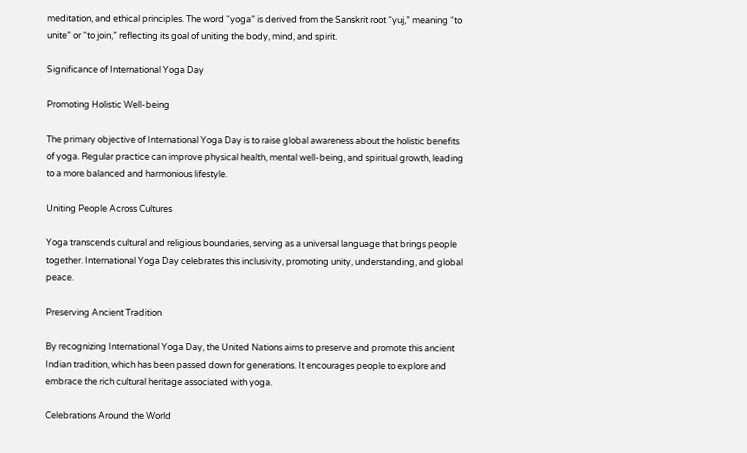meditation, and ethical principles. The word “yoga” is derived from the Sanskrit root “yuj,” meaning “to unite” or “to join,” reflecting its goal of uniting the body, mind, and spirit.

Significance of International Yoga Day

Promoting Holistic Well-being

The primary objective of International Yoga Day is to raise global awareness about the holistic benefits of yoga. Regular practice can improve physical health, mental well-being, and spiritual growth, leading to a more balanced and harmonious lifestyle.

Uniting People Across Cultures

Yoga transcends cultural and religious boundaries, serving as a universal language that brings people together. International Yoga Day celebrates this inclusivity, promoting unity, understanding, and global peace.

Preserving Ancient Tradition

By recognizing International Yoga Day, the United Nations aims to preserve and promote this ancient Indian tradition, which has been passed down for generations. It encourages people to explore and embrace the rich cultural heritage associated with yoga.

Celebrations Around the World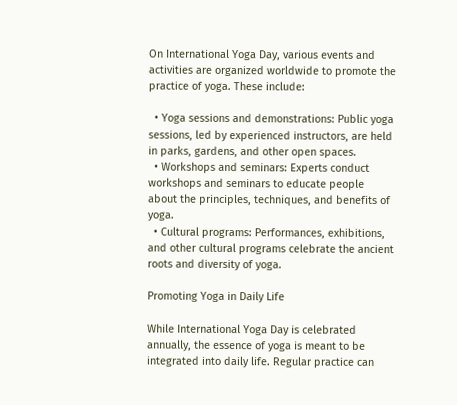On International Yoga Day, various events and activities are organized worldwide to promote the practice of yoga. These include:

  • Yoga sessions and demonstrations: Public yoga sessions, led by experienced instructors, are held in parks, gardens, and other open spaces.
  • Workshops and seminars: Experts conduct workshops and seminars to educate people about the principles, techniques, and benefits of yoga.
  • Cultural programs: Performances, exhibitions, and other cultural programs celebrate the ancient roots and diversity of yoga.

Promoting Yoga in Daily Life

While International Yoga Day is celebrated annually, the essence of yoga is meant to be integrated into daily life. Regular practice can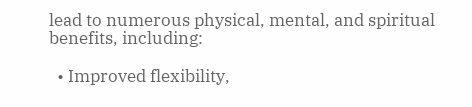lead to numerous physical, mental, and spiritual benefits, including:

  • Improved flexibility,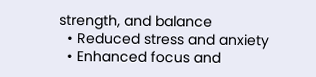strength, and balance
  • Reduced stress and anxiety
  • Enhanced focus and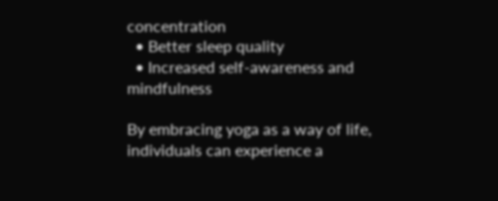concentration
  • Better sleep quality
  • Increased self-awareness and mindfulness

By embracing yoga as a way of life, individuals can experience a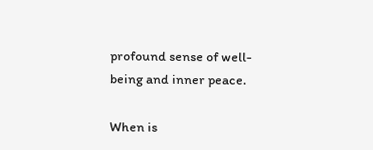profound sense of well-being and inner peace.

When is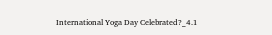International Yoga Day Celebrated?_4.1